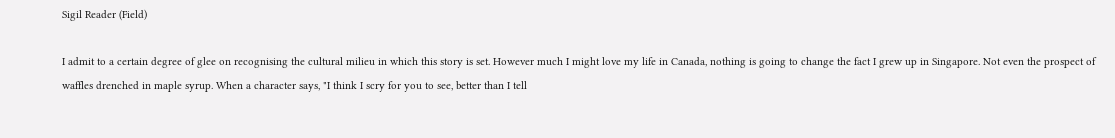Sigil Reader (Field)

I admit to a certain degree of glee on recognising the cultural milieu in which this story is set. However much I might love my life in Canada, nothing is going to change the fact I grew up in Singapore. Not even the prospect of waffles drenched in maple syrup. When a character says, "I think I scry for you to see, better than I tell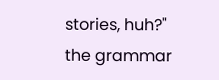stories, huh?" the grammar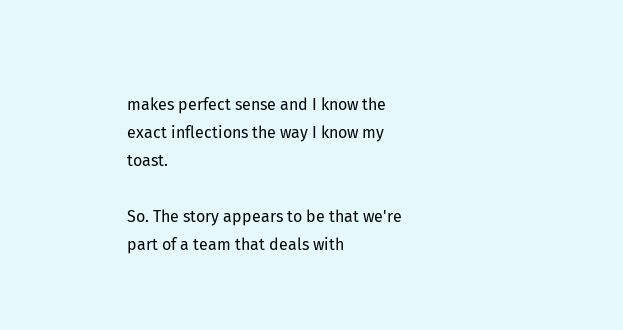makes perfect sense and I know the exact inflections the way I know my toast.

So. The story appears to be that we're part of a team that deals with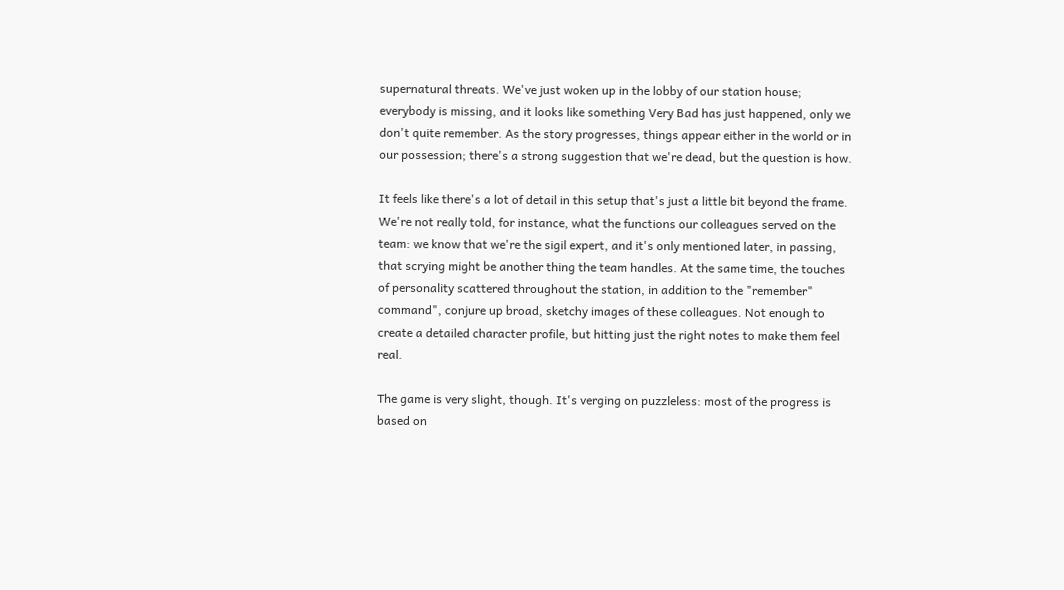supernatural threats. We've just woken up in the lobby of our station house; everybody is missing, and it looks like something Very Bad has just happened, only we don't quite remember. As the story progresses, things appear either in the world or in our possession; there's a strong suggestion that we're dead, but the question is how.

It feels like there's a lot of detail in this setup that's just a little bit beyond the frame. We're not really told, for instance, what the functions our colleagues served on the team: we know that we're the sigil expert, and it's only mentioned later, in passing, that scrying might be another thing the team handles. At the same time, the touches of personality scattered throughout the station, in addition to the "remember" command", conjure up broad, sketchy images of these colleagues. Not enough to create a detailed character profile, but hitting just the right notes to make them feel real.

The game is very slight, though. It's verging on puzzleless: most of the progress is based on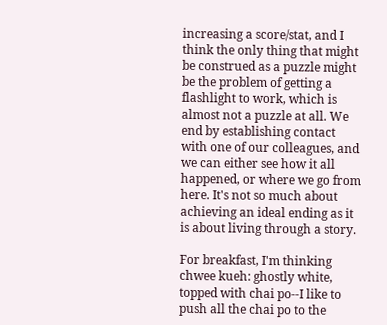increasing a score/stat, and I think the only thing that might be construed as a puzzle might be the problem of getting a flashlight to work, which is almost not a puzzle at all. We end by establishing contact with one of our colleagues, and we can either see how it all happened, or where we go from here. It's not so much about achieving an ideal ending as it is about living through a story.

For breakfast, I'm thinking chwee kueh: ghostly white, topped with chai po--I like to push all the chai po to the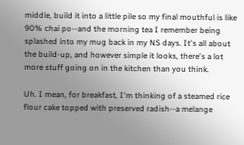middle, build it into a little pile so my final mouthful is like 90% chai po--and the morning tea I remember being splashed into my mug back in my NS days. It's all about the build-up, and however simple it looks, there's a lot more stuff going on in the kitchen than you think.

Uh. I mean, for breakfast, I'm thinking of a steamed rice flour cake topped with preserved radish--a melange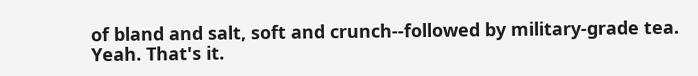of bland and salt, soft and crunch--followed by military-grade tea. Yeah. That's it.